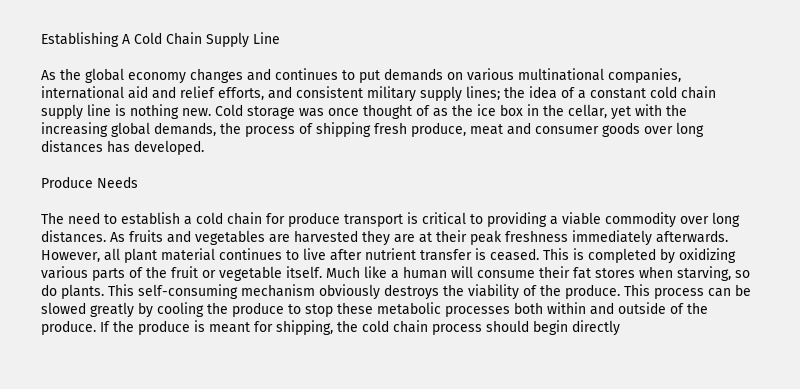Establishing A Cold Chain Supply Line

As the global economy changes and continues to put demands on various multinational companies, international aid and relief efforts, and consistent military supply lines; the idea of a constant cold chain supply line is nothing new. Cold storage was once thought of as the ice box in the cellar, yet with the increasing global demands, the process of shipping fresh produce, meat and consumer goods over long distances has developed.

Produce Needs

The need to establish a cold chain for produce transport is critical to providing a viable commodity over long distances. As fruits and vegetables are harvested they are at their peak freshness immediately afterwards. However, all plant material continues to live after nutrient transfer is ceased. This is completed by oxidizing various parts of the fruit or vegetable itself. Much like a human will consume their fat stores when starving, so do plants. This self-consuming mechanism obviously destroys the viability of the produce. This process can be slowed greatly by cooling the produce to stop these metabolic processes both within and outside of the produce. If the produce is meant for shipping, the cold chain process should begin directly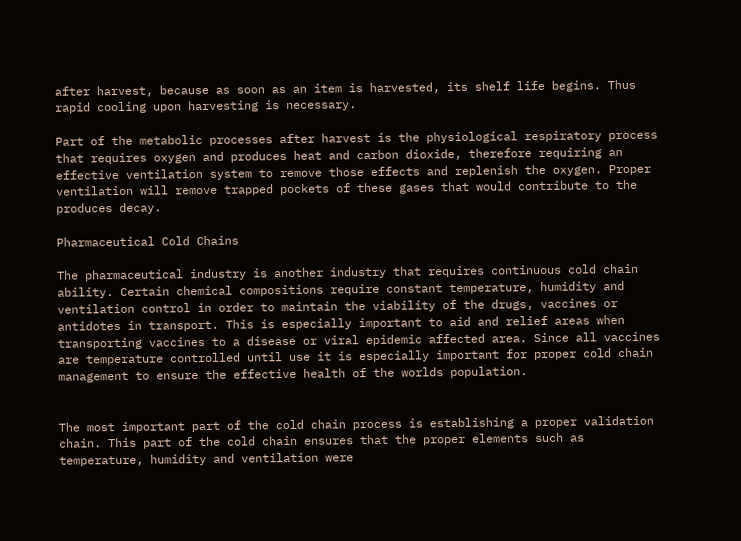after harvest, because as soon as an item is harvested, its shelf life begins. Thus rapid cooling upon harvesting is necessary.

Part of the metabolic processes after harvest is the physiological respiratory process that requires oxygen and produces heat and carbon dioxide, therefore requiring an effective ventilation system to remove those effects and replenish the oxygen. Proper ventilation will remove trapped pockets of these gases that would contribute to the produces decay.

Pharmaceutical Cold Chains

The pharmaceutical industry is another industry that requires continuous cold chain ability. Certain chemical compositions require constant temperature, humidity and ventilation control in order to maintain the viability of the drugs, vaccines or antidotes in transport. This is especially important to aid and relief areas when transporting vaccines to a disease or viral epidemic affected area. Since all vaccines are temperature controlled until use it is especially important for proper cold chain management to ensure the effective health of the worlds population.


The most important part of the cold chain process is establishing a proper validation chain. This part of the cold chain ensures that the proper elements such as temperature, humidity and ventilation were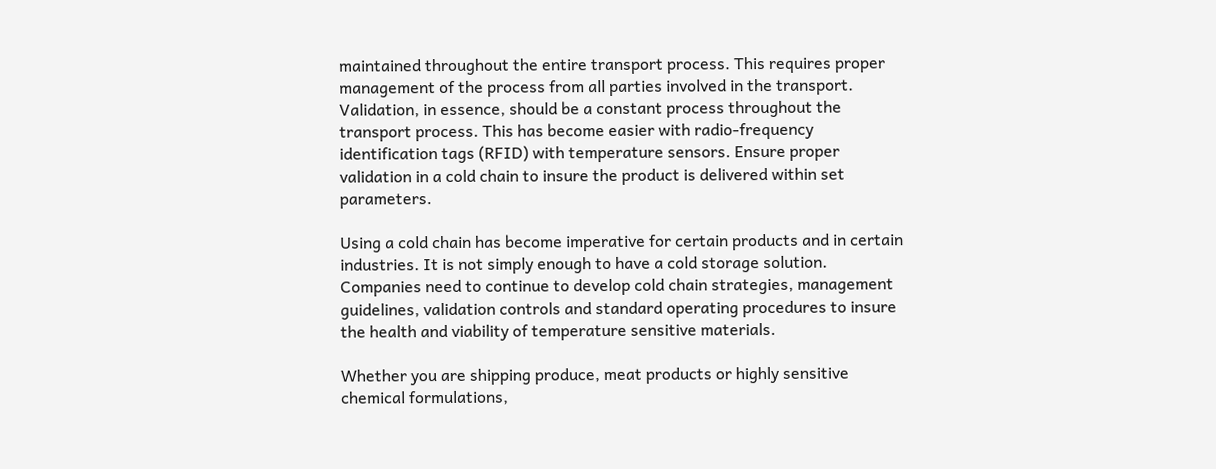maintained throughout the entire transport process. This requires proper management of the process from all parties involved in the transport. Validation, in essence, should be a constant process throughout the transport process. This has become easier with radio-frequency identification tags (RFID) with temperature sensors. Ensure proper validation in a cold chain to insure the product is delivered within set parameters.

Using a cold chain has become imperative for certain products and in certain industries. It is not simply enough to have a cold storage solution. Companies need to continue to develop cold chain strategies, management guidelines, validation controls and standard operating procedures to insure the health and viability of temperature sensitive materials.

Whether you are shipping produce, meat products or highly sensitive chemical formulations,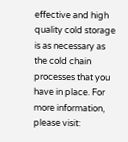effective and high quality cold storage is as necessary as the cold chain processes that you have in place. For more information, please visit: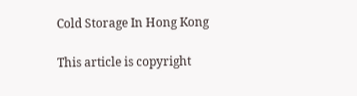Cold Storage In Hong Kong

This article is copyright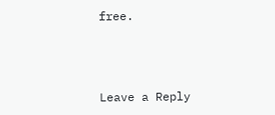free.



Leave a Reply